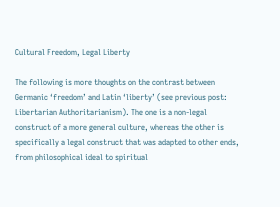Cultural Freedom, Legal Liberty

The following is more thoughts on the contrast between Germanic ‘freedom’ and Latin ‘liberty’ (see previous post: Libertarian Authoritarianism). The one is a non-legal construct of a more general culture, whereas the other is specifically a legal construct that was adapted to other ends, from philosophical ideal to spiritual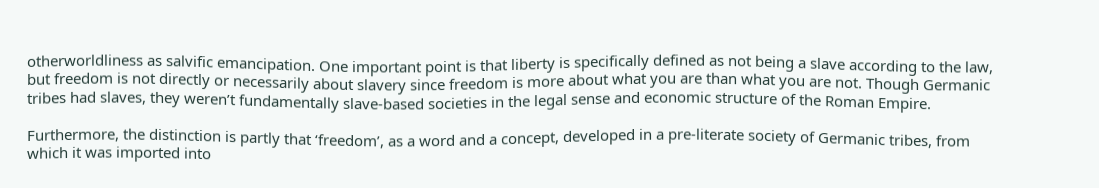otherworldliness as salvific emancipation. One important point is that liberty is specifically defined as not being a slave according to the law, but freedom is not directly or necessarily about slavery since freedom is more about what you are than what you are not. Though Germanic tribes had slaves, they weren’t fundamentally slave-based societies in the legal sense and economic structure of the Roman Empire.

Furthermore, the distinction is partly that ‘freedom’, as a word and a concept, developed in a pre-literate society of Germanic tribes, from which it was imported into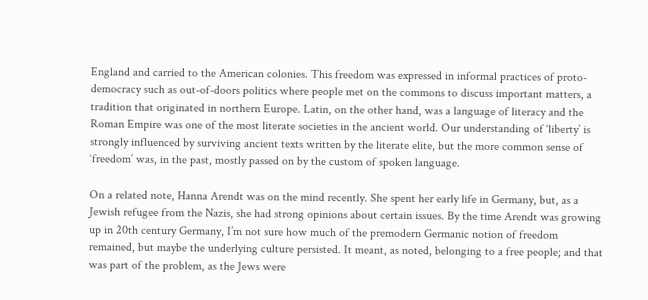England and carried to the American colonies. This freedom was expressed in informal practices of proto-democracy such as out-of-doors politics where people met on the commons to discuss important matters, a tradition that originated in northern Europe. Latin, on the other hand, was a language of literacy and the Roman Empire was one of the most literate societies in the ancient world. Our understanding of ‘liberty’ is strongly influenced by surviving ancient texts written by the literate elite, but the more common sense of ‘freedom’ was, in the past, mostly passed on by the custom of spoken language.

On a related note, Hanna Arendt was on the mind recently. She spent her early life in Germany, but, as a Jewish refugee from the Nazis, she had strong opinions about certain issues. By the time Arendt was growing up in 20th century Germany, I’m not sure how much of the premodern Germanic notion of freedom remained, but maybe the underlying culture persisted. It meant, as noted, belonging to a free people; and that was part of the problem, as the Jews were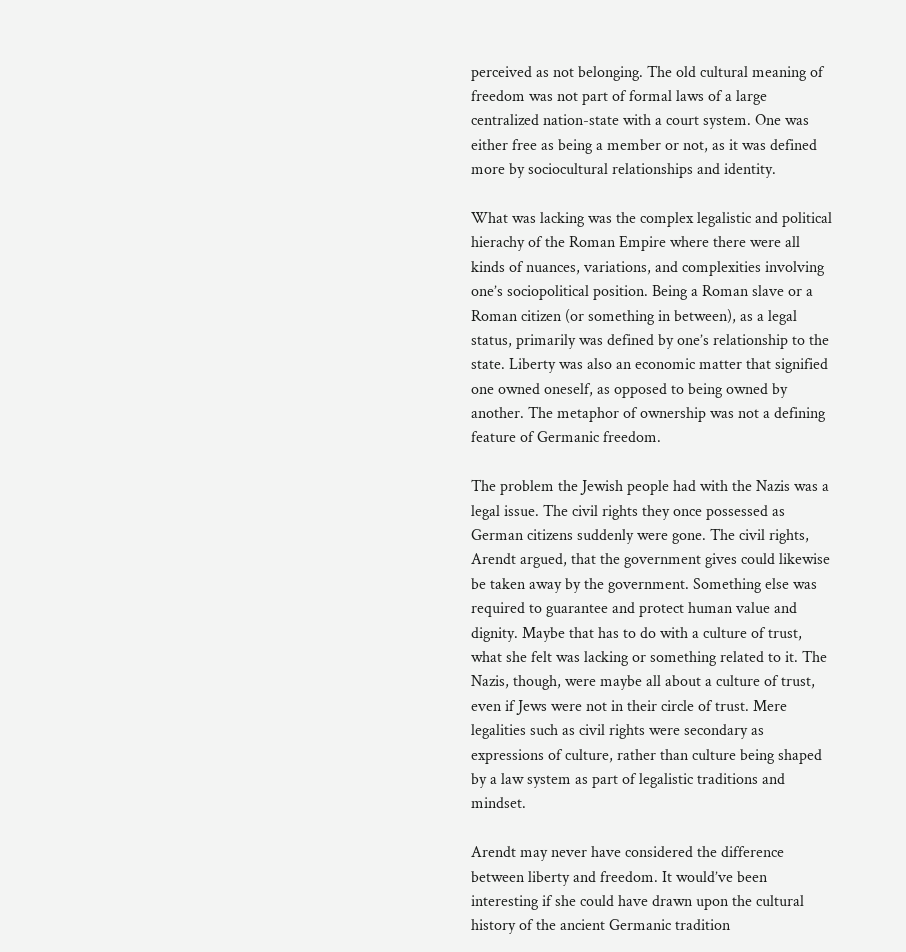perceived as not belonging. The old cultural meaning of freedom was not part of formal laws of a large centralized nation-state with a court system. One was either free as being a member or not, as it was defined more by sociocultural relationships and identity.

What was lacking was the complex legalistic and political hierachy of the Roman Empire where there were all kinds of nuances, variations, and complexities involving one’s sociopolitical position. Being a Roman slave or a Roman citizen (or something in between), as a legal status, primarily was defined by one’s relationship to the state. Liberty was also an economic matter that signified one owned oneself, as opposed to being owned by another. The metaphor of ownership was not a defining feature of Germanic freedom.

The problem the Jewish people had with the Nazis was a legal issue. The civil rights they once possessed as German citizens suddenly were gone. The civil rights, Arendt argued, that the government gives could likewise be taken away by the government. Something else was required to guarantee and protect human value and dignity. Maybe that has to do with a culture of trust, what she felt was lacking or something related to it. The Nazis, though, were maybe all about a culture of trust, even if Jews were not in their circle of trust. Mere legalities such as civil rights were secondary as expressions of culture, rather than culture being shaped by a law system as part of legalistic traditions and mindset.

Arendt may never have considered the difference between liberty and freedom. It would’ve been interesting if she could have drawn upon the cultural history of the ancient Germanic tradition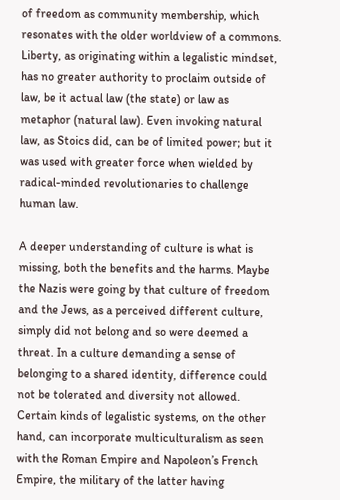of freedom as community membership, which resonates with the older worldview of a commons. Liberty, as originating within a legalistic mindset, has no greater authority to proclaim outside of law, be it actual law (the state) or law as metaphor (natural law). Even invoking natural law, as Stoics did, can be of limited power; but it was used with greater force when wielded by radical-minded revolutionaries to challenge human law.

A deeper understanding of culture is what is missing, both the benefits and the harms. Maybe the Nazis were going by that culture of freedom and the Jews, as a perceived different culture, simply did not belong and so were deemed a threat. In a culture demanding a sense of belonging to a shared identity, difference could not be tolerated and diversity not allowed. Certain kinds of legalistic systems, on the other hand, can incorporate multiculturalism as seen with the Roman Empire and Napoleon’s French Empire, the military of the latter having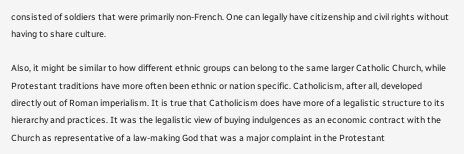consisted of soldiers that were primarily non-French. One can legally have citizenship and civil rights without having to share culture.

Also, it might be similar to how different ethnic groups can belong to the same larger Catholic Church, while Protestant traditions have more often been ethnic or nation specific. Catholicism, after all, developed directly out of Roman imperialism. It is true that Catholicism does have more of a legalistic structure to its hierarchy and practices. It was the legalistic view of buying indulgences as an economic contract with the Church as representative of a law-making God that was a major complaint in the Protestant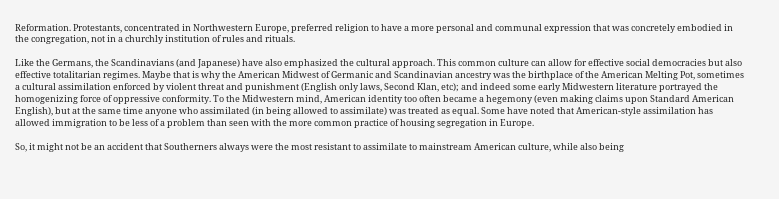Reformation. Protestants, concentrated in Northwestern Europe, preferred religion to have a more personal and communal expression that was concretely embodied in the congregation, not in a churchly institution of rules and rituals.

Like the Germans, the Scandinavians (and Japanese) have also emphasized the cultural approach. This common culture can allow for effective social democracies but also effective totalitarian regimes. Maybe that is why the American Midwest of Germanic and Scandinavian ancestry was the birthplace of the American Melting Pot, sometimes a cultural assimilation enforced by violent threat and punishment (English only laws, Second Klan, etc); and indeed some early Midwestern literature portrayed the homogenizing force of oppressive conformity. To the Midwestern mind, American identity too often became a hegemony (even making claims upon Standard American English), but at the same time anyone who assimilated (in being allowed to assimilate) was treated as equal. Some have noted that American-style assimilation has allowed immigration to be less of a problem than seen with the more common practice of housing segregation in Europe.

So, it might not be an accident that Southerners always were the most resistant to assimilate to mainstream American culture, while also being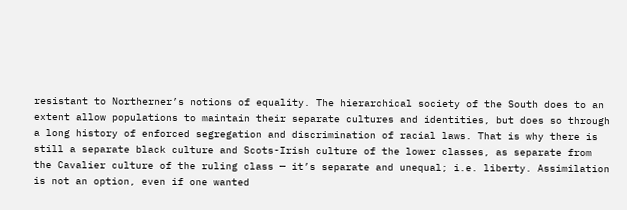resistant to Northerner’s notions of equality. The hierarchical society of the South does to an extent allow populations to maintain their separate cultures and identities, but does so through a long history of enforced segregation and discrimination of racial laws. That is why there is still a separate black culture and Scots-Irish culture of the lower classes, as separate from the Cavalier culture of the ruling class — it’s separate and unequal; i.e. liberty. Assimilation is not an option, even if one wanted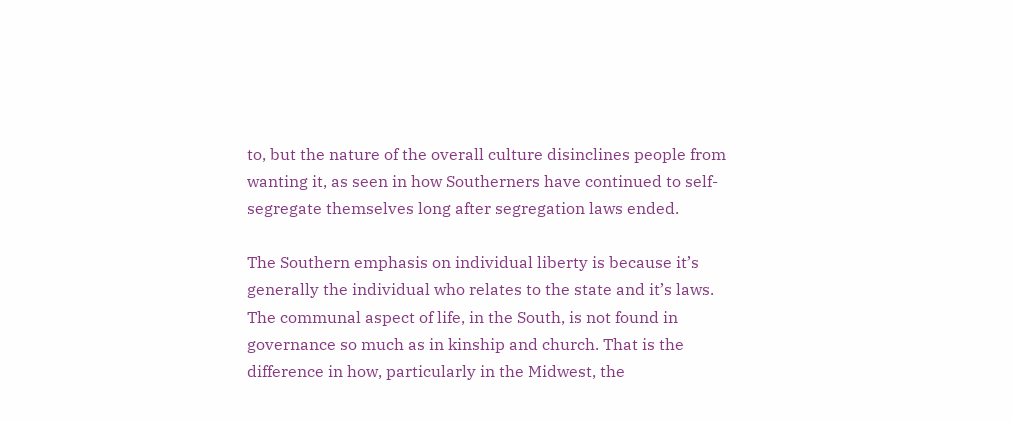to, but the nature of the overall culture disinclines people from wanting it, as seen in how Southerners have continued to self-segregate themselves long after segregation laws ended.

The Southern emphasis on individual liberty is because it’s generally the individual who relates to the state and it’s laws. The communal aspect of life, in the South, is not found in governance so much as in kinship and church. That is the difference in how, particularly in the Midwest, the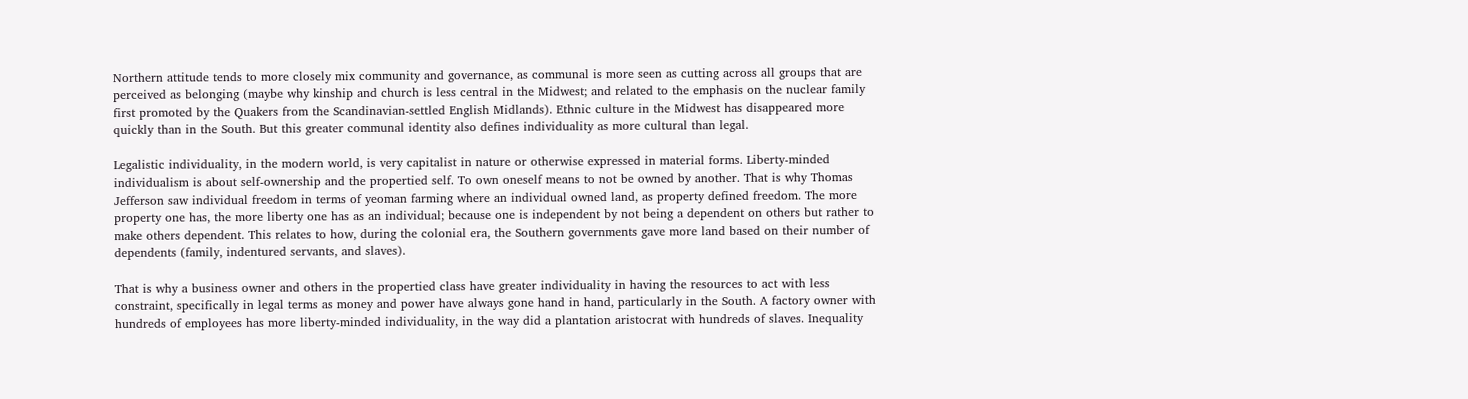Northern attitude tends to more closely mix community and governance, as communal is more seen as cutting across all groups that are perceived as belonging (maybe why kinship and church is less central in the Midwest; and related to the emphasis on the nuclear family first promoted by the Quakers from the Scandinavian-settled English Midlands). Ethnic culture in the Midwest has disappeared more quickly than in the South. But this greater communal identity also defines individuality as more cultural than legal.

Legalistic individuality, in the modern world, is very capitalist in nature or otherwise expressed in material forms. Liberty-minded individualism is about self-ownership and the propertied self. To own oneself means to not be owned by another. That is why Thomas Jefferson saw individual freedom in terms of yeoman farming where an individual owned land, as property defined freedom. The more property one has, the more liberty one has as an individual; because one is independent by not being a dependent on others but rather to make others dependent. This relates to how, during the colonial era, the Southern governments gave more land based on their number of dependents (family, indentured servants, and slaves).

That is why a business owner and others in the propertied class have greater individuality in having the resources to act with less constraint, specifically in legal terms as money and power have always gone hand in hand, particularly in the South. A factory owner with hundreds of employees has more liberty-minded individuality, in the way did a plantation aristocrat with hundreds of slaves. Inequality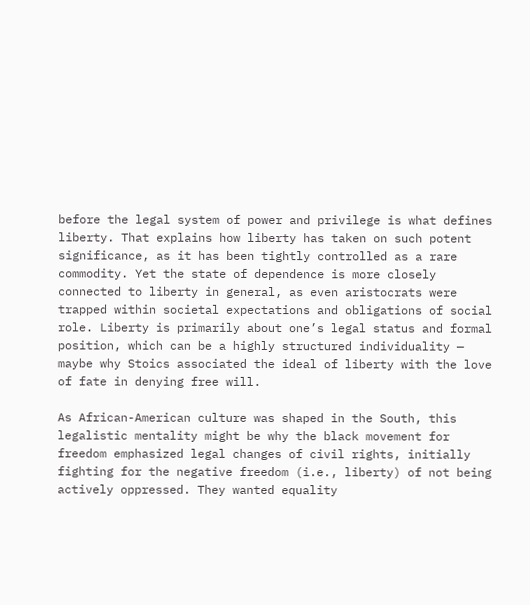before the legal system of power and privilege is what defines liberty. That explains how liberty has taken on such potent significance, as it has been tightly controlled as a rare commodity. Yet the state of dependence is more closely connected to liberty in general, as even aristocrats were trapped within societal expectations and obligations of social role. Liberty is primarily about one’s legal status and formal position, which can be a highly structured individuality — maybe why Stoics associated the ideal of liberty with the love of fate in denying free will.

As African-American culture was shaped in the South, this legalistic mentality might be why the black movement for freedom emphasized legal changes of civil rights, initially fighting for the negative freedom (i.e., liberty) of not being actively oppressed. They wanted equality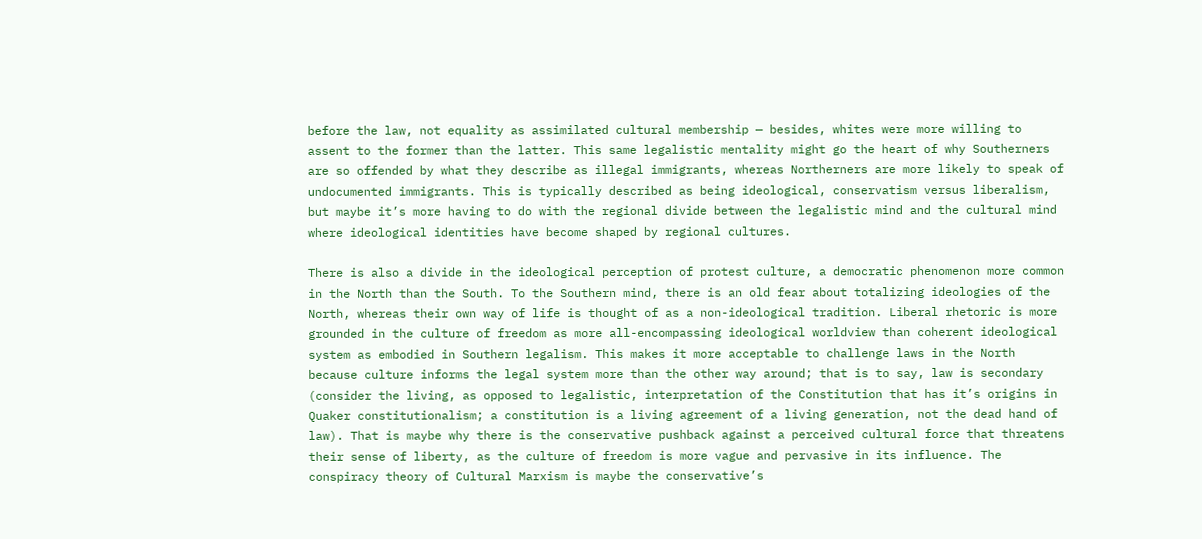before the law, not equality as assimilated cultural membership — besides, whites were more willing to assent to the former than the latter. This same legalistic mentality might go the heart of why Southerners are so offended by what they describe as illegal immigrants, whereas Northerners are more likely to speak of undocumented immigrants. This is typically described as being ideological, conservatism versus liberalism, but maybe it’s more having to do with the regional divide between the legalistic mind and the cultural mind where ideological identities have become shaped by regional cultures.

There is also a divide in the ideological perception of protest culture, a democratic phenomenon more common in the North than the South. To the Southern mind, there is an old fear about totalizing ideologies of the North, whereas their own way of life is thought of as a non-ideological tradition. Liberal rhetoric is more grounded in the culture of freedom as more all-encompassing ideological worldview than coherent ideological system as embodied in Southern legalism. This makes it more acceptable to challenge laws in the North because culture informs the legal system more than the other way around; that is to say, law is secondary (consider the living, as opposed to legalistic, interpretation of the Constitution that has it’s origins in Quaker constitutionalism; a constitution is a living agreement of a living generation, not the dead hand of law). That is maybe why there is the conservative pushback against a perceived cultural force that threatens their sense of liberty, as the culture of freedom is more vague and pervasive in its influence. The conspiracy theory of Cultural Marxism is maybe the conservative’s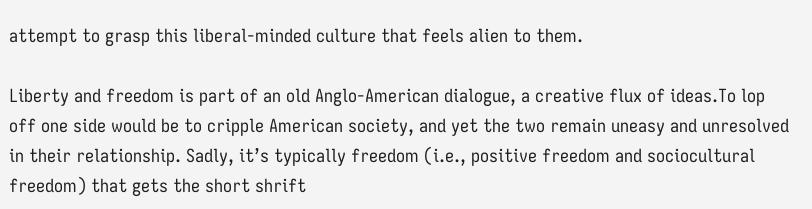attempt to grasp this liberal-minded culture that feels alien to them.

Liberty and freedom is part of an old Anglo-American dialogue, a creative flux of ideas.To lop off one side would be to cripple American society, and yet the two remain uneasy and unresolved in their relationship. Sadly, it’s typically freedom (i.e., positive freedom and sociocultural freedom) that gets the short shrift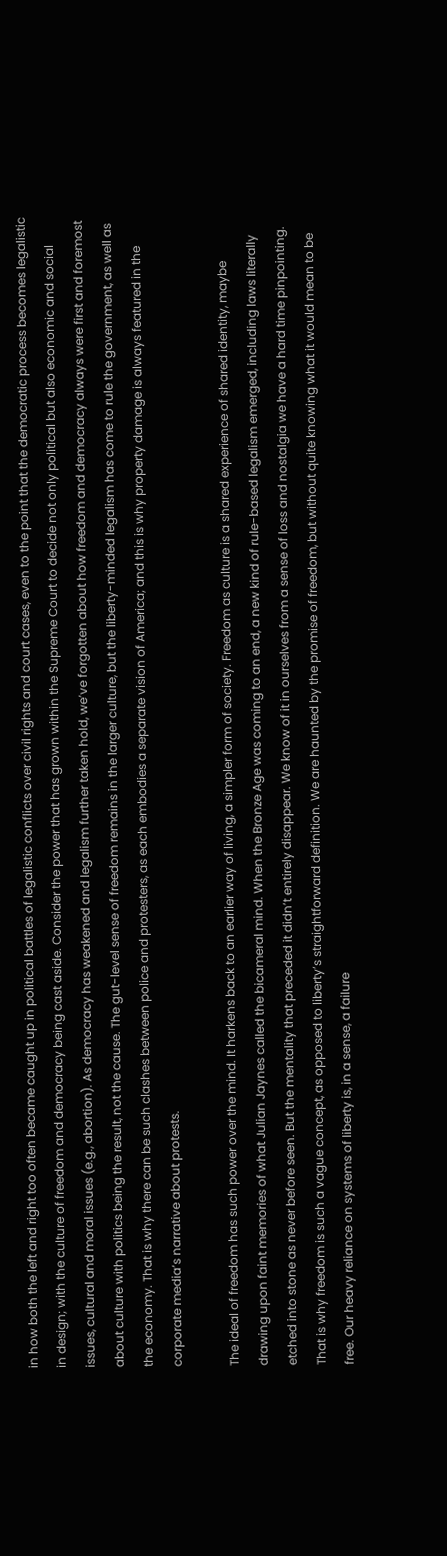in how both the left and right too often became caught up in political battles of legalistic conflicts over civil rights and court cases, even to the point that the democratic process becomes legalistic in design; with the culture of freedom and democracy being cast aside. Consider the power that has grown within the Supreme Court to decide not only political but also economic and social issues, cultural and moral issues (e.g., abortion). As democracy has weakened and legalism further taken hold, we’ve forgotten about how freedom and democracy always were first and foremost about culture with politics being the result, not the cause. The gut-level sense of freedom remains in the larger culture, but the liberty-minded legalism has come to rule the government, as well as the economy. That is why there can be such clashes between police and protesters, as each embodies a separate vision of America; and this is why property damage is always featured in the corporate media’s narrative about protests.

The ideal of freedom has such power over the mind. It harkens back to an earlier way of living, a simpler form of society. Freedom as culture is a shared experience of shared identity, maybe drawing upon faint memories of what Julian Jaynes called the bicameral mind. When the Bronze Age was coming to an end, a new kind of rule-based legalism emerged, including laws literally etched into stone as never before seen. But the mentality that preceded it didn’t entirely disappear. We know of it in ourselves from a sense of loss and nostalgia we have a hard time pinpointing. That is why freedom is such a vague concept, as opposed to liberty’s straightforward definition. We are haunted by the promise of freedom, but without quite knowing what it would mean to be free. Our heavy reliance on systems of liberty is, in a sense, a failure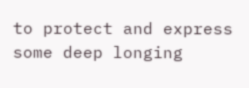to protect and express some deep longing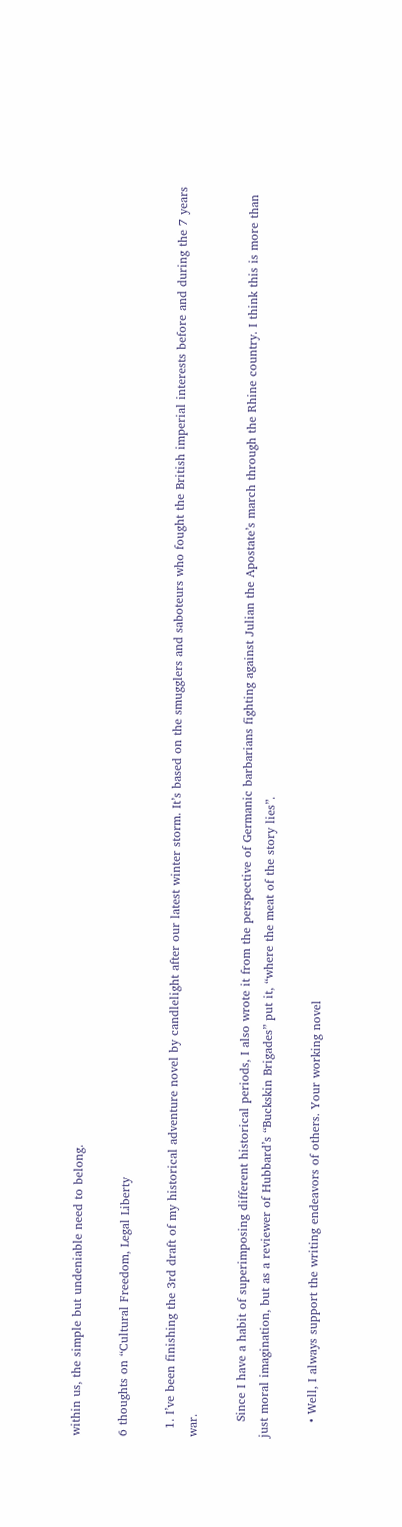within us, the simple but undeniable need to belong.

6 thoughts on “Cultural Freedom, Legal Liberty

  1. I’ve been finishing the 3rd draft of my historical adventure novel by candlelight after our latest winter storm. It’s based on the smugglers and saboteurs who fought the British imperial interests before and during the 7 years war.

    Since I have a habit of superimposing different historical periods, I also wrote it from the perspective of Germanic barbarians fighting against Julian the Apostate’s march through the Rhine country. I think this is more than just moral imagination, but as a reviewer of Hubbard’s “Buckskin Brigades” put it, “where the meat of the story lies”.

    • Well, I always support the writing endeavors of others. Your working novel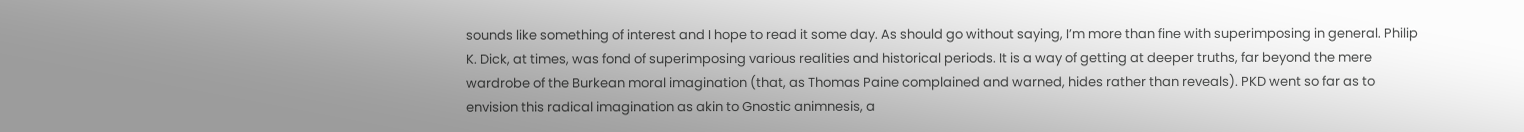sounds like something of interest and I hope to read it some day. As should go without saying, I’m more than fine with superimposing in general. Philip K. Dick, at times, was fond of superimposing various realities and historical periods. It is a way of getting at deeper truths, far beyond the mere wardrobe of the Burkean moral imagination (that, as Thomas Paine complained and warned, hides rather than reveals). PKD went so far as to envision this radical imagination as akin to Gnostic animnesis, a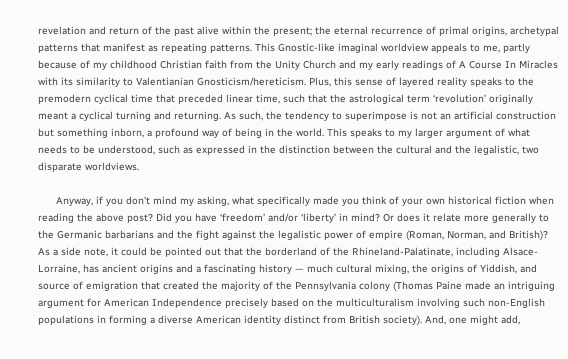revelation and return of the past alive within the present; the eternal recurrence of primal origins, archetypal patterns that manifest as repeating patterns. This Gnostic-like imaginal worldview appeals to me, partly because of my childhood Christian faith from the Unity Church and my early readings of A Course In Miracles with its similarity to Valentianian Gnosticism/hereticism. Plus, this sense of layered reality speaks to the premodern cyclical time that preceded linear time, such that the astrological term ‘revolution’ originally meant a cyclical turning and returning. As such, the tendency to superimpose is not an artificial construction but something inborn, a profound way of being in the world. This speaks to my larger argument of what needs to be understood, such as expressed in the distinction between the cultural and the legalistic, two disparate worldviews.

      Anyway, if you don’t mind my asking, what specifically made you think of your own historical fiction when reading the above post? Did you have ‘freedom’ and/or ‘liberty’ in mind? Or does it relate more generally to the Germanic barbarians and the fight against the legalistic power of empire (Roman, Norman, and British)? As a side note, it could be pointed out that the borderland of the Rhineland-Palatinate, including Alsace-Lorraine, has ancient origins and a fascinating history — much cultural mixing, the origins of Yiddish, and source of emigration that created the majority of the Pennsylvania colony (Thomas Paine made an intriguing argument for American Independence precisely based on the multiculturalism involving such non-English populations in forming a diverse American identity distinct from British society). And, one might add,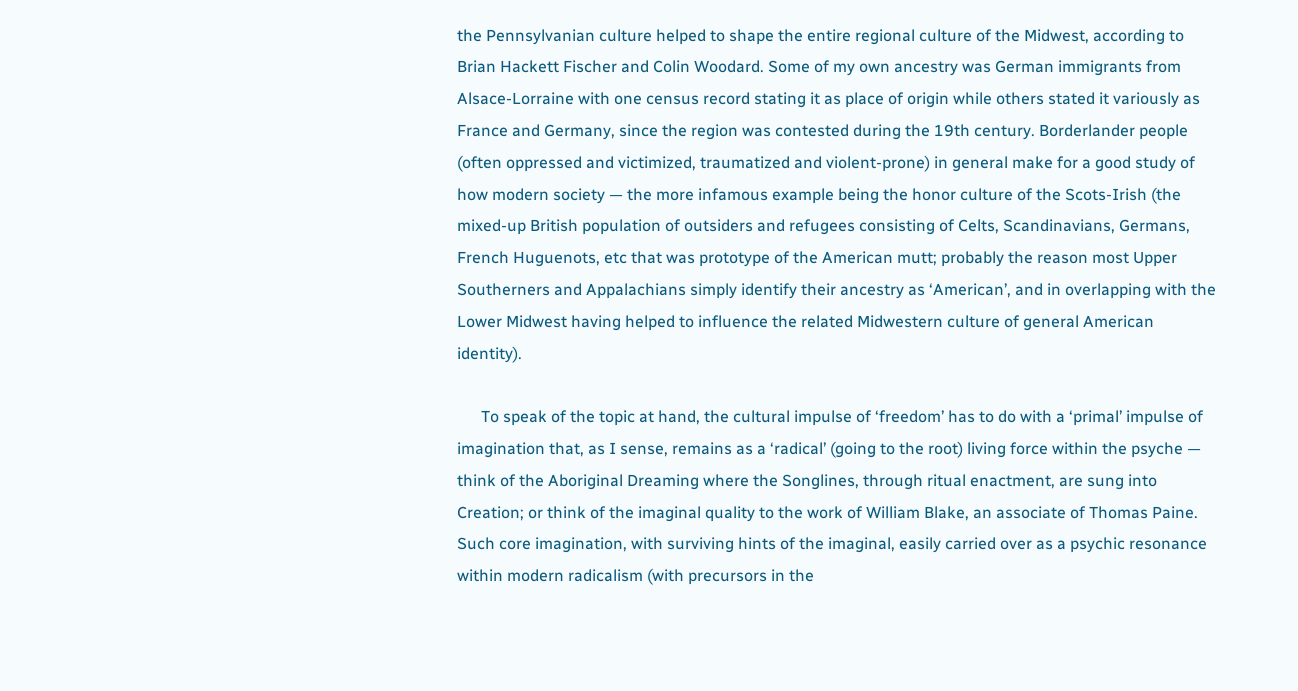the Pennsylvanian culture helped to shape the entire regional culture of the Midwest, according to Brian Hackett Fischer and Colin Woodard. Some of my own ancestry was German immigrants from Alsace-Lorraine with one census record stating it as place of origin while others stated it variously as France and Germany, since the region was contested during the 19th century. Borderlander people (often oppressed and victimized, traumatized and violent-prone) in general make for a good study of how modern society — the more infamous example being the honor culture of the Scots-Irish (the mixed-up British population of outsiders and refugees consisting of Celts, Scandinavians, Germans, French Huguenots, etc that was prototype of the American mutt; probably the reason most Upper Southerners and Appalachians simply identify their ancestry as ‘American’, and in overlapping with the Lower Midwest having helped to influence the related Midwestern culture of general American identity).

      To speak of the topic at hand, the cultural impulse of ‘freedom’ has to do with a ‘primal’ impulse of imagination that, as I sense, remains as a ‘radical’ (going to the root) living force within the psyche — think of the Aboriginal Dreaming where the Songlines, through ritual enactment, are sung into Creation; or think of the imaginal quality to the work of William Blake, an associate of Thomas Paine. Such core imagination, with surviving hints of the imaginal, easily carried over as a psychic resonance within modern radicalism (with precursors in the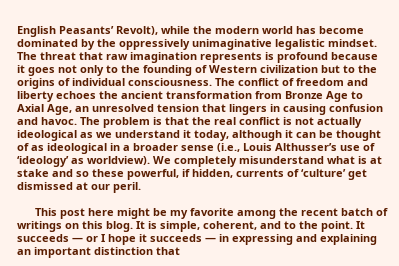English Peasants’ Revolt), while the modern world has become dominated by the oppressively unimaginative legalistic mindset. The threat that raw imagination represents is profound because it goes not only to the founding of Western civilization but to the origins of individual consciousness. The conflict of freedom and liberty echoes the ancient transformation from Bronze Age to Axial Age, an unresolved tension that lingers in causing confusion and havoc. The problem is that the real conflict is not actually ideological as we understand it today, although it can be thought of as ideological in a broader sense (i.e., Louis Althusser’s use of ‘ideology’ as worldview). We completely misunderstand what is at stake and so these powerful, if hidden, currents of ‘culture’ get dismissed at our peril.

      This post here might be my favorite among the recent batch of writings on this blog. It is simple, coherent, and to the point. It succeeds — or I hope it succeeds — in expressing and explaining an important distinction that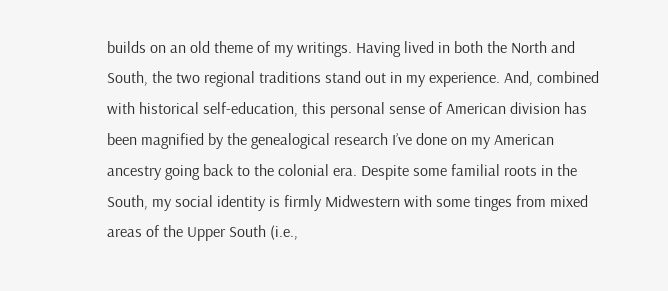builds on an old theme of my writings. Having lived in both the North and South, the two regional traditions stand out in my experience. And, combined with historical self-education, this personal sense of American division has been magnified by the genealogical research I’ve done on my American ancestry going back to the colonial era. Despite some familial roots in the South, my social identity is firmly Midwestern with some tinges from mixed areas of the Upper South (i.e.,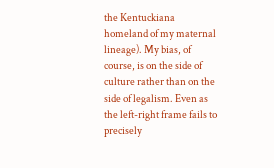the Kentuckiana homeland of my maternal lineage). My bias, of course, is on the side of culture rather than on the side of legalism. Even as the left-right frame fails to precisely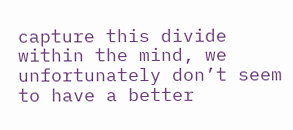capture this divide within the mind, we unfortunately don’t seem to have a better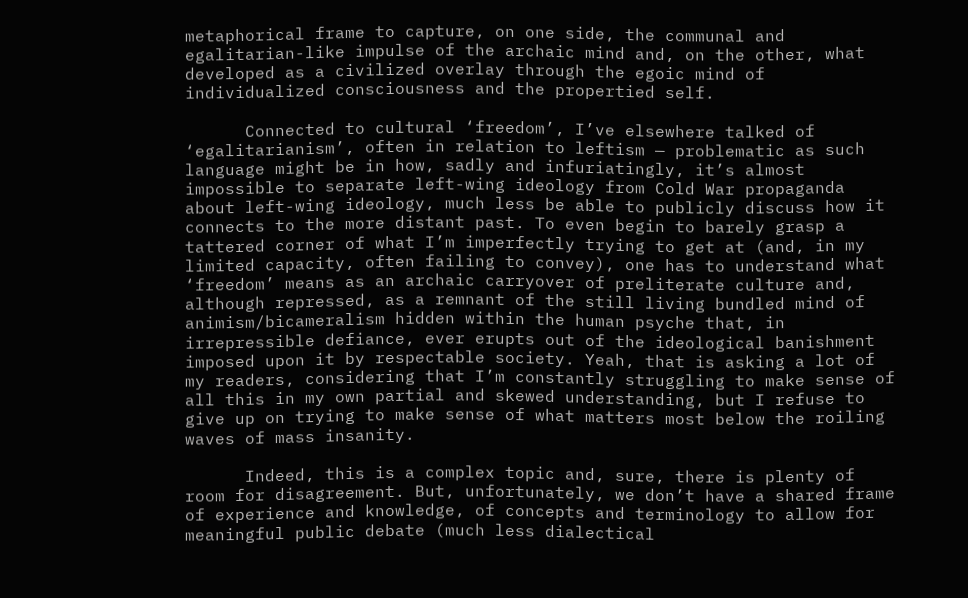metaphorical frame to capture, on one side, the communal and egalitarian-like impulse of the archaic mind and, on the other, what developed as a civilized overlay through the egoic mind of individualized consciousness and the propertied self.

      Connected to cultural ‘freedom’, I’ve elsewhere talked of ‘egalitarianism’, often in relation to leftism — problematic as such language might be in how, sadly and infuriatingly, it’s almost impossible to separate left-wing ideology from Cold War propaganda about left-wing ideology, much less be able to publicly discuss how it connects to the more distant past. To even begin to barely grasp a tattered corner of what I’m imperfectly trying to get at (and, in my limited capacity, often failing to convey), one has to understand what ‘freedom’ means as an archaic carryover of preliterate culture and, although repressed, as a remnant of the still living bundled mind of animism/bicameralism hidden within the human psyche that, in irrepressible defiance, ever erupts out of the ideological banishment imposed upon it by respectable society. Yeah, that is asking a lot of my readers, considering that I’m constantly struggling to make sense of all this in my own partial and skewed understanding, but I refuse to give up on trying to make sense of what matters most below the roiling waves of mass insanity.

      Indeed, this is a complex topic and, sure, there is plenty of room for disagreement. But, unfortunately, we don’t have a shared frame of experience and knowledge, of concepts and terminology to allow for meaningful public debate (much less dialectical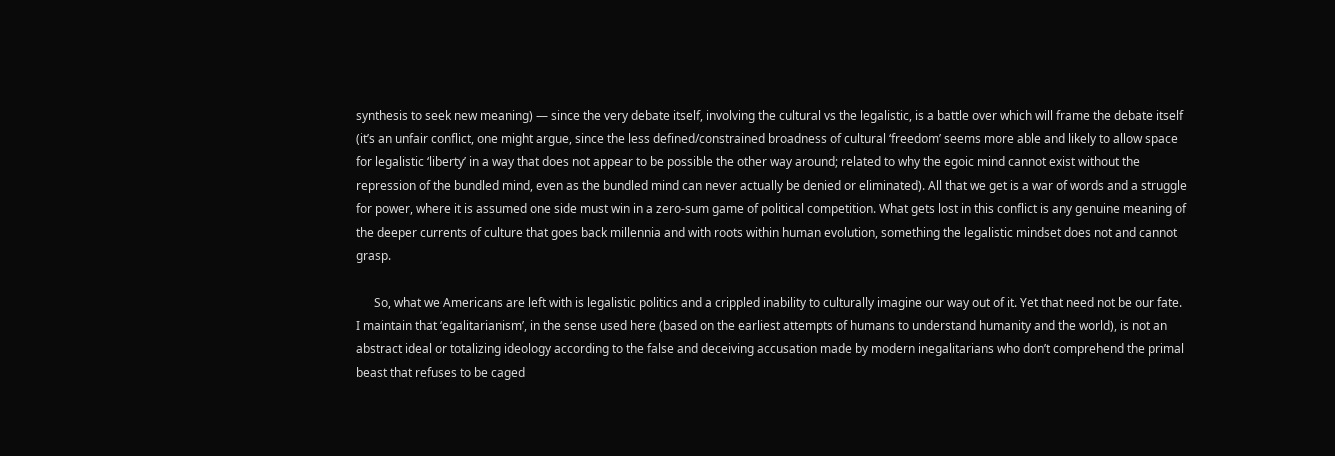synthesis to seek new meaning) — since the very debate itself, involving the cultural vs the legalistic, is a battle over which will frame the debate itself (it’s an unfair conflict, one might argue, since the less defined/constrained broadness of cultural ‘freedom’ seems more able and likely to allow space for legalistic ‘liberty’ in a way that does not appear to be possible the other way around; related to why the egoic mind cannot exist without the repression of the bundled mind, even as the bundled mind can never actually be denied or eliminated). All that we get is a war of words and a struggle for power, where it is assumed one side must win in a zero-sum game of political competition. What gets lost in this conflict is any genuine meaning of the deeper currents of culture that goes back millennia and with roots within human evolution, something the legalistic mindset does not and cannot grasp.

      So, what we Americans are left with is legalistic politics and a crippled inability to culturally imagine our way out of it. Yet that need not be our fate. I maintain that ‘egalitarianism’, in the sense used here (based on the earliest attempts of humans to understand humanity and the world), is not an abstract ideal or totalizing ideology according to the false and deceiving accusation made by modern inegalitarians who don’t comprehend the primal beast that refuses to be caged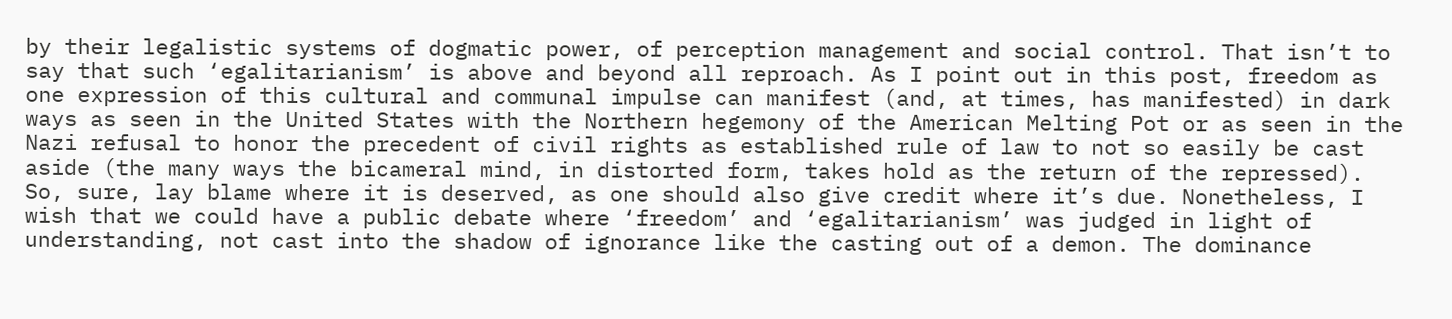by their legalistic systems of dogmatic power, of perception management and social control. That isn’t to say that such ‘egalitarianism’ is above and beyond all reproach. As I point out in this post, freedom as one expression of this cultural and communal impulse can manifest (and, at times, has manifested) in dark ways as seen in the United States with the Northern hegemony of the American Melting Pot or as seen in the Nazi refusal to honor the precedent of civil rights as established rule of law to not so easily be cast aside (the many ways the bicameral mind, in distorted form, takes hold as the return of the repressed). So, sure, lay blame where it is deserved, as one should also give credit where it’s due. Nonetheless, I wish that we could have a public debate where ‘freedom’ and ‘egalitarianism’ was judged in light of understanding, not cast into the shadow of ignorance like the casting out of a demon. The dominance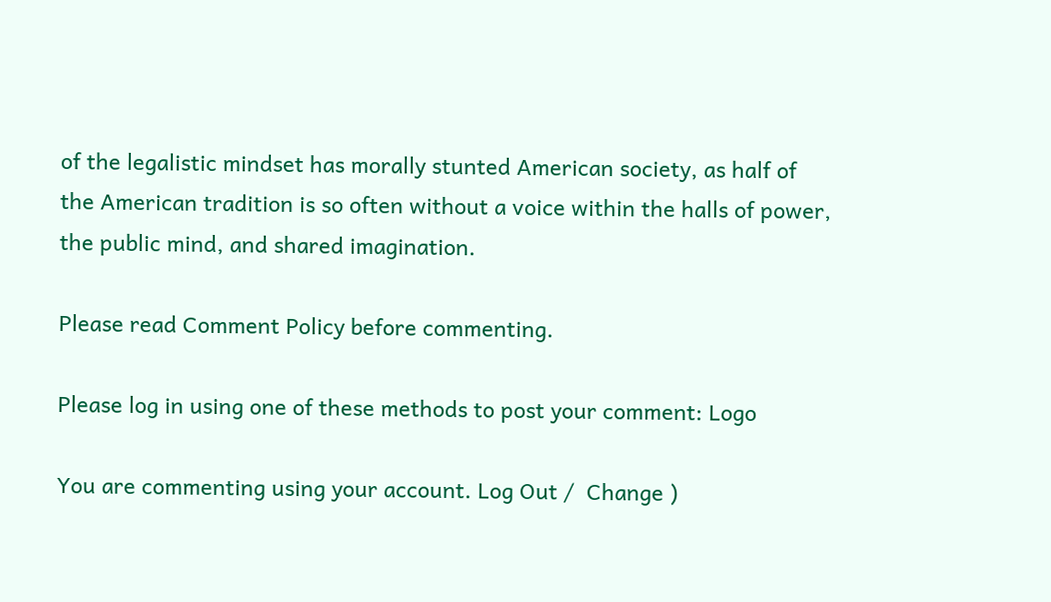of the legalistic mindset has morally stunted American society, as half of the American tradition is so often without a voice within the halls of power, the public mind, and shared imagination.

Please read Comment Policy before commenting.

Please log in using one of these methods to post your comment: Logo

You are commenting using your account. Log Out /  Change )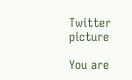Twitter picture

You are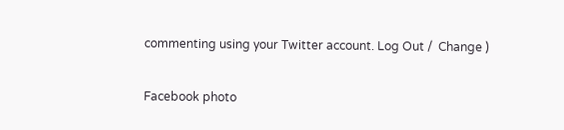commenting using your Twitter account. Log Out /  Change )

Facebook photo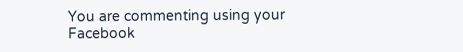You are commenting using your Facebook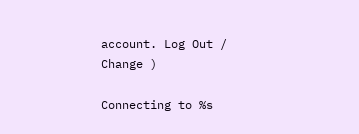account. Log Out /  Change )

Connecting to %s